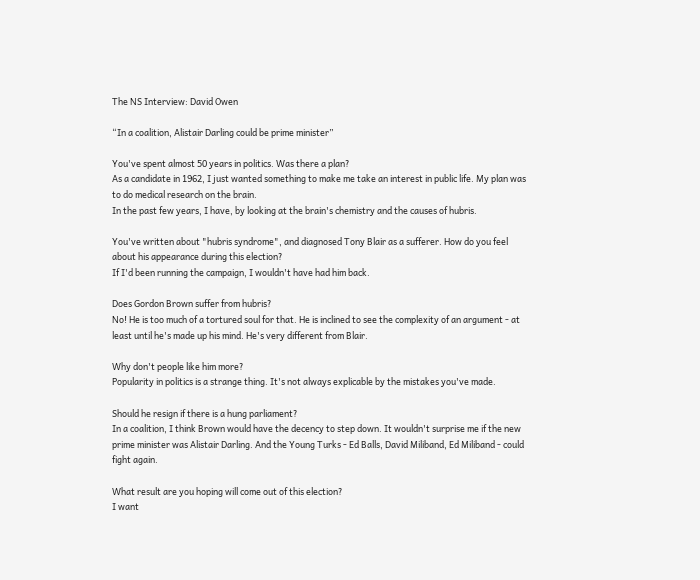The NS Interview: David Owen

“In a coalition, Alistair Darling could be prime minister”

You've spent almost 50 years in politics. Was there a plan?
As a candidate in 1962, I just wanted something to make me take an interest in public life. My plan was to do medical research on the brain.
In the past few years, I have, by looking at the brain's chemistry and the causes of hubris.

You've written about "hubris syndrome", and diagnosed Tony Blair as a sufferer. How do you feel about his appearance during this election?
If I'd been running the campaign, I wouldn't have had him back.

Does Gordon Brown suffer from hubris?
No! He is too much of a tortured soul for that. He is inclined to see the complexity of an argument - at least until he's made up his mind. He's very different from Blair.

Why don't people like him more?
Popularity in politics is a strange thing. It's not always explicable by the mistakes you've made.

Should he resign if there is a hung parliament?
In a coalition, I think Brown would have the decency to step down. It wouldn't surprise me if the new prime minister was Alistair Darling. And the Young Turks - Ed Balls, David Miliband, Ed Miliband - could fight again.

What result are you hoping will come out of this election?
I want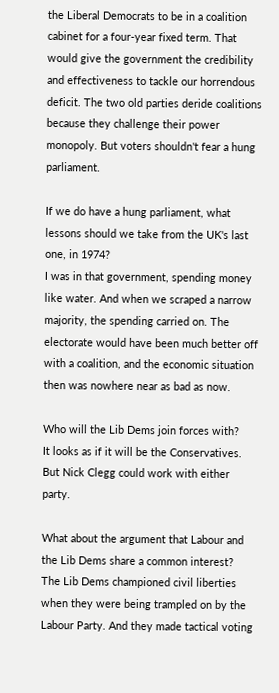the Liberal Democrats to be in a coalition cabinet for a four-year fixed term. That would give the government the credibility and effectiveness to tackle our horrendous deficit. The two old parties deride coalitions because they challenge their power monopoly. But voters shouldn't fear a hung parliament.

If we do have a hung parliament, what lessons should we take from the UK's last one, in 1974?
I was in that government, spending money like water. And when we scraped a narrow majority, the spending carried on. The electorate would have been much better off with a coalition, and the economic situation then was nowhere near as bad as now.

Who will the Lib Dems join forces with?
It looks as if it will be the Conservatives. But Nick Clegg could work with either party.

What about the argument that Labour and the Lib Dems share a common interest?
The Lib Dems championed civil liberties when they were being trampled on by the Labour Party. And they made tactical voting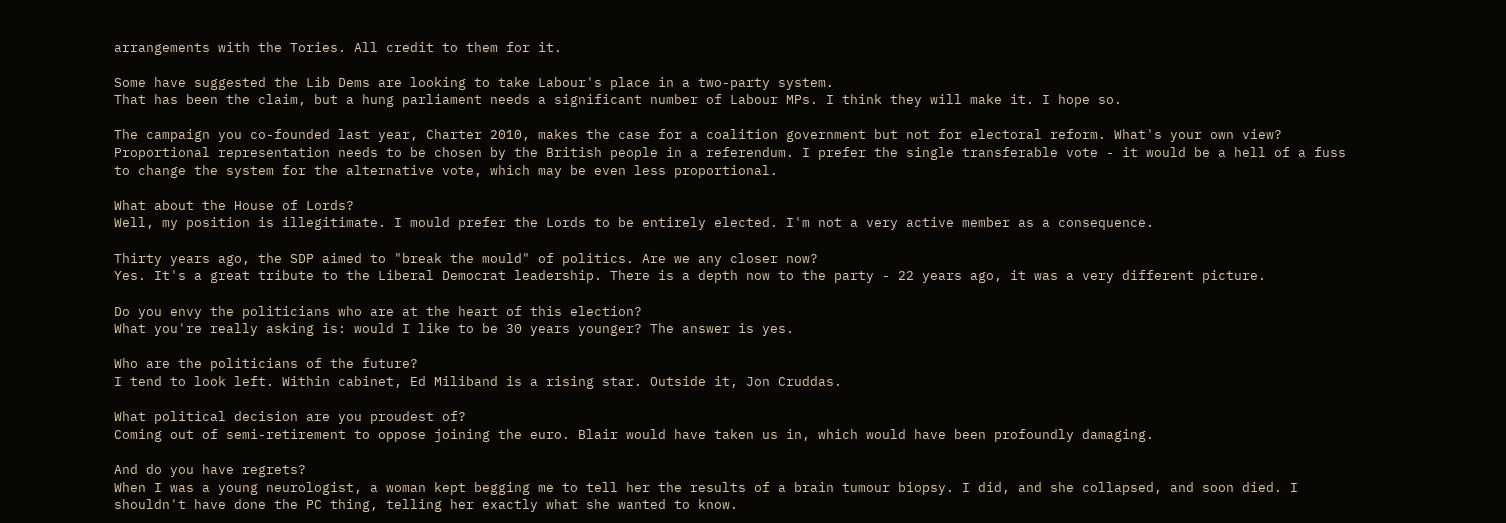arrangements with the Tories. All credit to them for it.

Some have suggested the Lib Dems are looking to take Labour's place in a two-party system.
That has been the claim, but a hung parliament needs a significant number of Labour MPs. I think they will make it. I hope so.

The campaign you co-founded last year, Charter 2010, makes the case for a coalition government but not for electoral reform. What's your own view?
Proportional representation needs to be chosen by the British people in a referendum. I prefer the single transferable vote - it would be a hell of a fuss to change the system for the alternative vote, which may be even less proportional.

What about the House of Lords?
Well, my position is illegitimate. I mould prefer the Lords to be entirely elected. I'm not a very active member as a consequence.

Thirty years ago, the SDP aimed to "break the mould" of politics. Are we any closer now?
Yes. It's a great tribute to the Liberal Democrat leadership. There is a depth now to the party - 22 years ago, it was a very different picture.

Do you envy the politicians who are at the heart of this election?
What you're really asking is: would I like to be 30 years younger? The answer is yes.

Who are the politicians of the future?
I tend to look left. Within cabinet, Ed Miliband is a rising star. Outside it, Jon Cruddas.

What political decision are you proudest of?
Coming out of semi-retirement to oppose joining the euro. Blair would have taken us in, which would have been profoundly damaging.

And do you have regrets?
When I was a young neurologist, a woman kept begging me to tell her the results of a brain tumour biopsy. I did, and she collapsed, and soon died. I shouldn't have done the PC thing, telling her exactly what she wanted to know.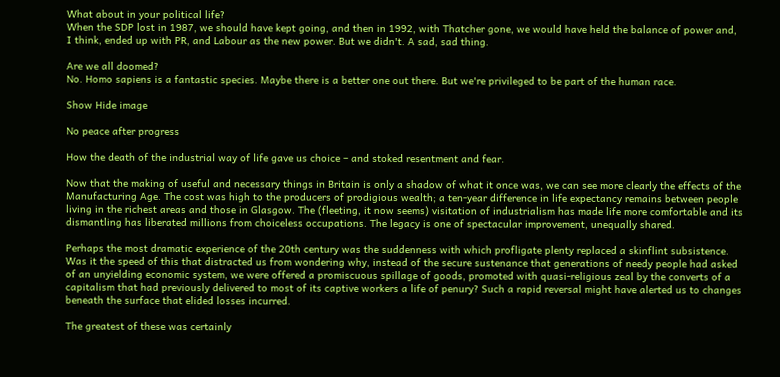What about in your political life?
When the SDP lost in 1987, we should have kept going, and then in 1992, with Thatcher gone, we would have held the balance of power and,
I think, ended up with PR, and Labour as the new power. But we didn't. A sad, sad thing.

Are we all doomed?
No. Homo sapiens is a fantastic species. Maybe there is a better one out there. But we're privileged to be part of the human race.

Show Hide image

No peace after progress

How the death of the industrial way of life gave us choice – and stoked resentment and fear.

Now that the making of useful and necessary things in Britain is only a shadow of what it once was, we can see more clearly the effects of the Manufacturing Age. The cost was high to the producers of prodigious wealth; a ten-year difference in life expectancy remains between people living in the richest areas and those in Glasgow. The (fleeting, it now seems) visitation of industrialism has made life more comfortable and its dismantling has liberated millions from choiceless occupations. The legacy is one of spectacular improvement, unequally shared.

Perhaps the most dramatic experience of the 20th century was the suddenness with which profligate plenty replaced a skinflint subsistence. Was it the speed of this that distracted us from wondering why, instead of the secure sustenance that generations of needy people had asked of an unyielding economic system, we were offered a promiscuous spillage of goods, promoted with quasi-religious zeal by the converts of a capitalism that had previously delivered to most of its captive workers a life of penury? Such a rapid reversal might have alerted us to changes beneath the surface that elided losses incurred.

The greatest of these was certainly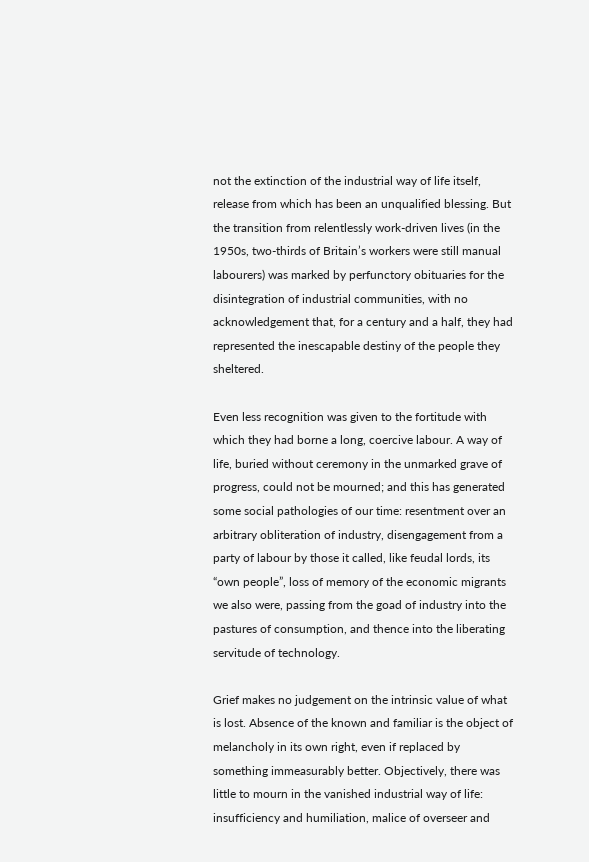not the extinction of the industrial way of life itself, release from which has been an unqualified blessing. But the transition from relentlessly work-driven lives (in the 1950s, two-thirds of Britain’s workers were still manual labourers) was marked by perfunctory obituaries for the disintegration of industrial communities, with no acknowledgement that, for a century and a half, they had represented the inescapable destiny of the people they sheltered.

Even less recognition was given to the fortitude with which they had borne a long, coercive labour. A way of life, buried without ceremony in the unmarked grave of progress, could not be mourned; and this has generated some social pathologies of our time: resentment over an arbitrary obliteration of industry, disengagement from a party of labour by those it called, like feudal lords, its “own people”, loss of memory of the economic migrants we also were, passing from the goad of industry into the pastures of consumption, and thence into the liberating servitude of technology.

Grief makes no judgement on the intrinsic value of what is lost. Absence of the known and familiar is the object of melancholy in its own right, even if replaced by something immeasurably better. Objectively, there was little to mourn in the vanished industrial way of life: insufficiency and humiliation, malice of overseer and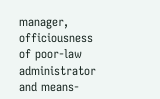manager, officiousness of poor-law administrator and means-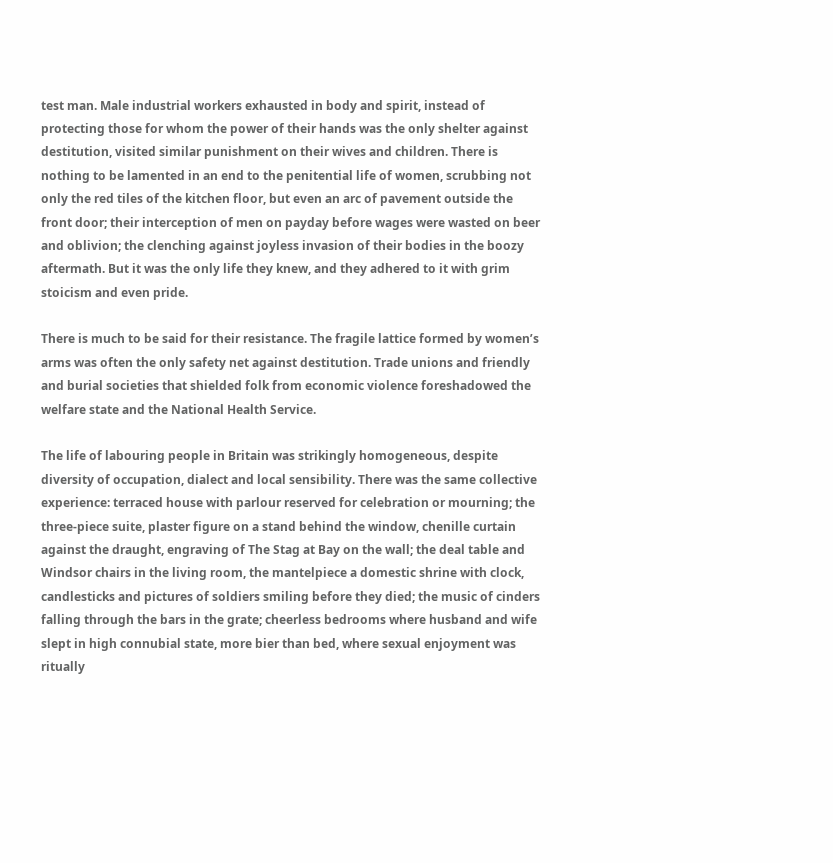test man. Male industrial workers exhausted in body and spirit, instead of protecting those for whom the power of their hands was the only shelter against destitution, visited similar punishment on their wives and children. There is nothing to be lamented in an end to the penitential life of women, scrubbing not only the red tiles of the kitchen floor, but even an arc of pavement outside the front door; their interception of men on payday before wages were wasted on beer and oblivion; the clenching against joyless invasion of their bodies in the boozy aftermath. But it was the only life they knew, and they adhered to it with grim stoicism and even pride.

There is much to be said for their resistance. The fragile lattice formed by women’s arms was often the only safety net against destitution. Trade unions and friendly and burial societies that shielded folk from economic violence foreshadowed the welfare state and the National Health Service.

The life of labouring people in Britain was strikingly homogeneous, despite diversity of occupation, dialect and local sensibility. There was the same collective experience: terraced house with parlour reserved for celebration or mourning; the three-piece suite, plaster figure on a stand behind the window, chenille curtain against the draught, engraving of The Stag at Bay on the wall; the deal table and Windsor chairs in the living room, the mantelpiece a domestic shrine with clock, candlesticks and pictures of soldiers smiling before they died; the music of cinders falling through the bars in the grate; cheerless bedrooms where husband and wife slept in high connubial state, more bier than bed, where sexual enjoyment was ritually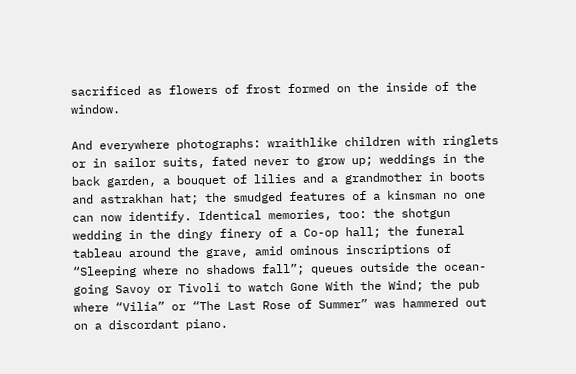sacrificed as flowers of frost formed on the inside of the window.

And everywhere photographs: wraithlike children with ringlets or in sailor suits, fated never to grow up; weddings in the back garden, a bouquet of lilies and a grandmother in boots and astrakhan hat; the smudged features of a kinsman no one can now identify. Identical memories, too: the shotgun wedding in the dingy finery of a Co-op hall; the funeral tableau around the grave, amid ominous inscriptions of “Sleeping where no shadows fall”; queues outside the ocean-going Savoy or Tivoli to watch Gone With the Wind; the pub where “Vilia” or “The Last Rose of Summer” was hammered out on a discordant piano.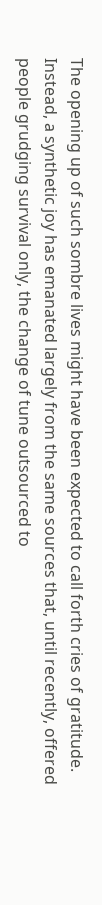The opening up of such sombre lives might have been expected to call forth cries of gratitude. Instead, a synthetic joy has emanated largely from the same sources that, until recently, offered people grudging survival only, the change of tune outsourced to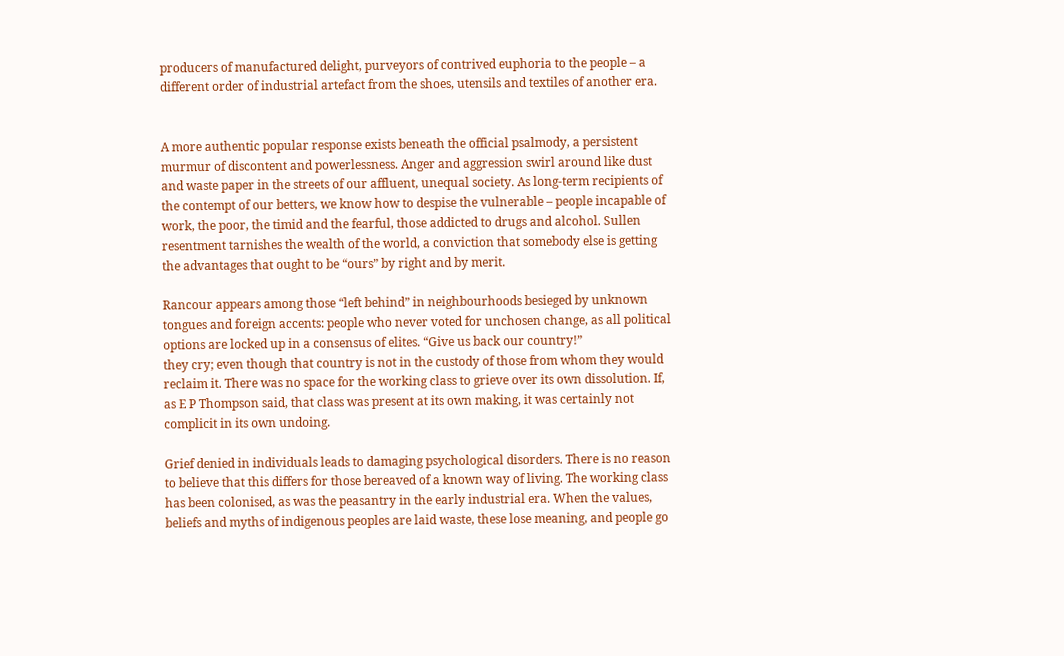producers of manufactured delight, purveyors of contrived euphoria to the people – a different order of industrial artefact from the shoes, utensils and textiles of another era.


A more authentic popular response exists beneath the official psalmody, a persistent murmur of discontent and powerlessness. Anger and aggression swirl around like dust and waste paper in the streets of our affluent, unequal society. As long-term recipients of the contempt of our betters, we know how to despise the vulnerable – people incapable of work, the poor, the timid and the fearful, those addicted to drugs and alcohol. Sullen resentment tarnishes the wealth of the world, a conviction that somebody else is getting the advantages that ought to be “ours” by right and by merit.

Rancour appears among those “left behind” in neighbourhoods besieged by unknown tongues and foreign accents: people who never voted for unchosen change, as all political options are locked up in a consensus of elites. “Give us back our country!”
they cry; even though that country is not in the custody of those from whom they would reclaim it. There was no space for the working class to grieve over its own dissolution. If, as E P Thompson said, that class was present at its own making, it was certainly not complicit in its own undoing.

Grief denied in individuals leads to damaging psychological disorders. There is no reason to believe that this differs for those bereaved of a known way of living. The working class has been colonised, as was the peasantry in the early industrial era. When the values, beliefs and myths of indigenous peoples are laid waste, these lose meaning, and people go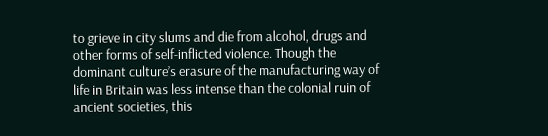to grieve in city slums and die from alcohol, drugs and other forms of self-inflicted violence. Though the dominant culture’s erasure of the manufacturing way of life in Britain was less intense than the colonial ruin of ancient societies, this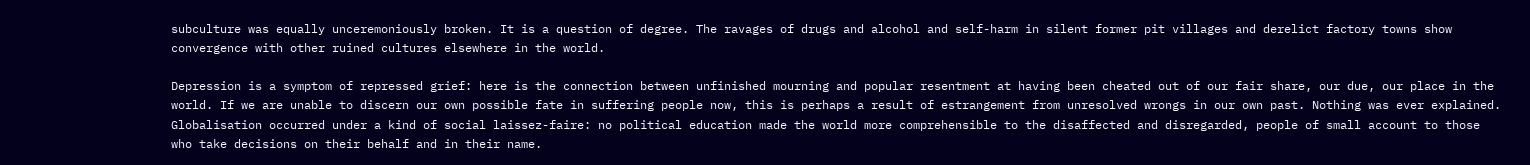subculture was equally unceremoniously broken. It is a question of degree. The ravages of drugs and alcohol and self-harm in silent former pit villages and derelict factory towns show convergence with other ruined cultures elsewhere in the world.

Depression is a symptom of repressed grief: here is the connection between unfinished mourning and popular resentment at having been cheated out of our fair share, our due, our place in the world. If we are unable to discern our own possible fate in suffering people now, this is perhaps a result of estrangement from unresolved wrongs in our own past. Nothing was ever explained. Globalisation occurred under a kind of social laissez-faire: no political education made the world more comprehensible to the disaffected and disregarded, people of small account to those who take decisions on their behalf and in their name.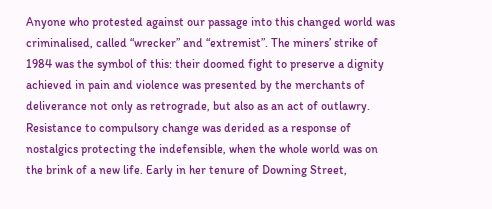Anyone who protested against our passage into this changed world was criminalised, called “wrecker” and “extremist”. The miners’ strike of 1984 was the symbol of this: their doomed fight to preserve a dignity achieved in pain and violence was presented by the merchants of deliverance not only as retrograde, but also as an act of outlawry. Resistance to compulsory change was derided as a response of nostalgics protecting the indefensible, when the whole world was on the brink of a new life. Early in her tenure of Downing Street,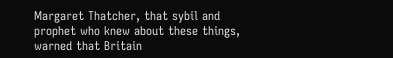Margaret Thatcher, that sybil and prophet who knew about these things, warned that Britain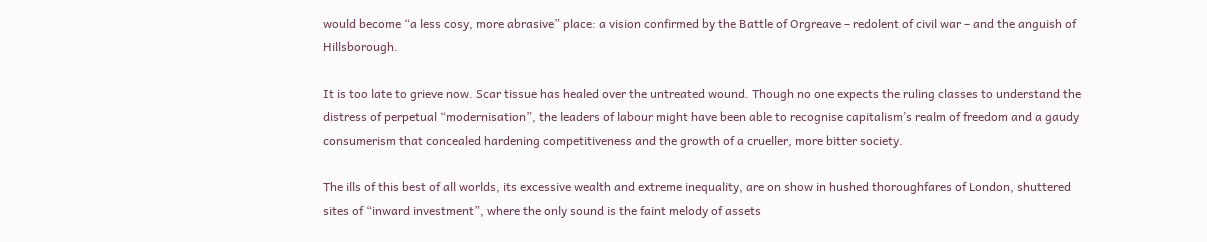would become “a less cosy, more abrasive” place: a vision confirmed by the Battle of Orgreave – redolent of civil war – and the anguish of Hillsborough.

It is too late to grieve now. Scar tissue has healed over the untreated wound. Though no one expects the ruling classes to understand the distress of perpetual “modernisation”, the leaders of labour might have been able to recognise capitalism’s realm of freedom and a gaudy consumerism that concealed hardening competitiveness and the growth of a crueller, more bitter society.

The ills of this best of all worlds, its excessive wealth and extreme inequality, are on show in hushed thoroughfares of London, shuttered sites of “inward investment”, where the only sound is the faint melody of assets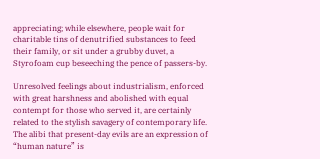appreciating; while elsewhere, people wait for charitable tins of denutrified substances to feed their family, or sit under a grubby duvet, a Styrofoam cup beseeching the pence of passers-by.

Unresolved feelings about industrialism, enforced with great harshness and abolished with equal contempt for those who served it, are certainly related to the stylish savagery of contemporary life. The alibi that present-day evils are an expression of “human nature” is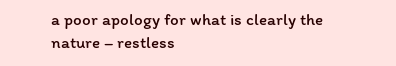a poor apology for what is clearly the nature – restless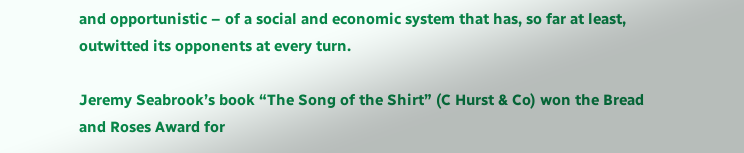and opportunistic – of a social and economic system that has, so far at least, outwitted its opponents at every turn.

Jeremy Seabrook’s book “The Song of the Shirt” (C Hurst & Co) won the Bread and Roses Award for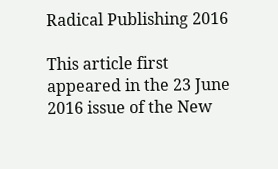Radical Publishing 2016

This article first appeared in the 23 June 2016 issue of the New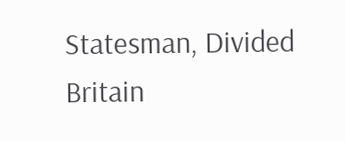Statesman, Divided Britain